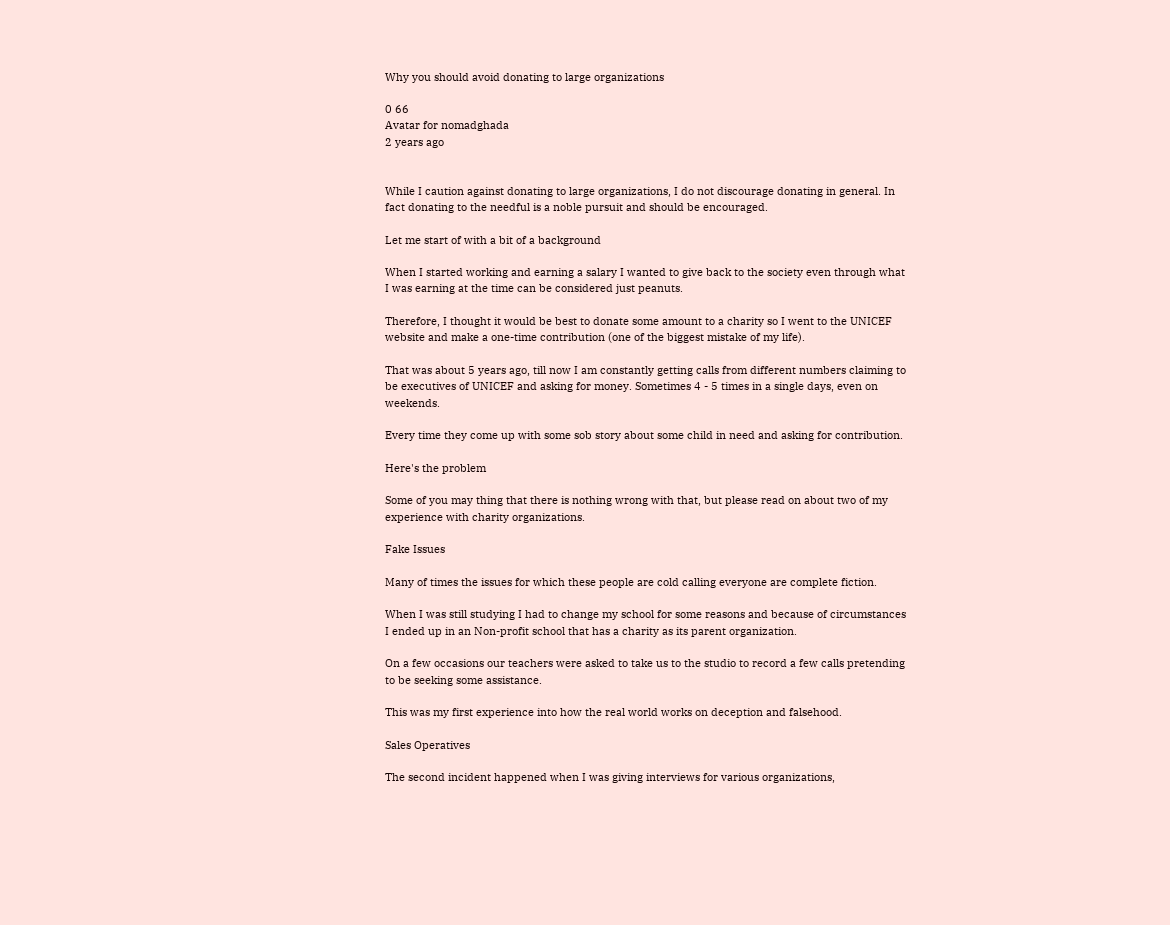Why you should avoid donating to large organizations

0 66
Avatar for nomadghada
2 years ago


While I caution against donating to large organizations, I do not discourage donating in general. In fact donating to the needful is a noble pursuit and should be encouraged.

Let me start of with a bit of a background

When I started working and earning a salary I wanted to give back to the society even through what I was earning at the time can be considered just peanuts.

Therefore, I thought it would be best to donate some amount to a charity so I went to the UNICEF website and make a one-time contribution (one of the biggest mistake of my life).

That was about 5 years ago, till now I am constantly getting calls from different numbers claiming to be executives of UNICEF and asking for money. Sometimes 4 - 5 times in a single days, even on weekends.

Every time they come up with some sob story about some child in need and asking for contribution.

Here's the problem

Some of you may thing that there is nothing wrong with that, but please read on about two of my experience with charity organizations.

Fake Issues

Many of times the issues for which these people are cold calling everyone are complete fiction.

When I was still studying I had to change my school for some reasons and because of circumstances I ended up in an Non-profit school that has a charity as its parent organization.

On a few occasions our teachers were asked to take us to the studio to record a few calls pretending to be seeking some assistance.

This was my first experience into how the real world works on deception and falsehood.

Sales Operatives

The second incident happened when I was giving interviews for various organizations,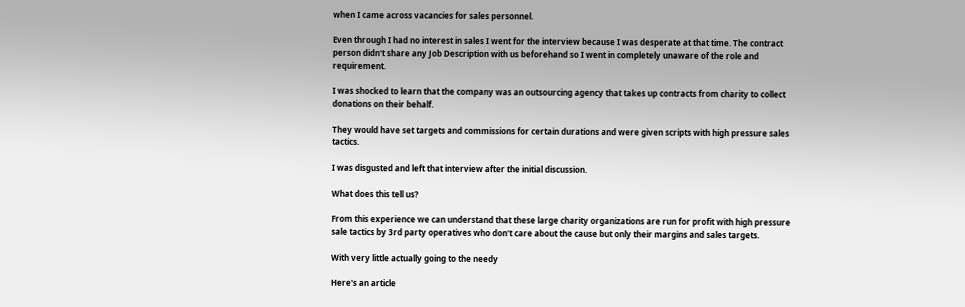when I came across vacancies for sales personnel.

Even through I had no interest in sales I went for the interview because I was desperate at that time. The contract person didn't share any Job Description with us beforehand so I went in completely unaware of the role and requirement.

I was shocked to learn that the company was an outsourcing agency that takes up contracts from charity to collect donations on their behalf.

They would have set targets and commissions for certain durations and were given scripts with high pressure sales tactics.

I was disgusted and left that interview after the initial discussion.

What does this tell us?

From this experience we can understand that these large charity organizations are run for profit with high pressure sale tactics by 3rd party operatives who don't care about the cause but only their margins and sales targets.

With very little actually going to the needy

Here's an article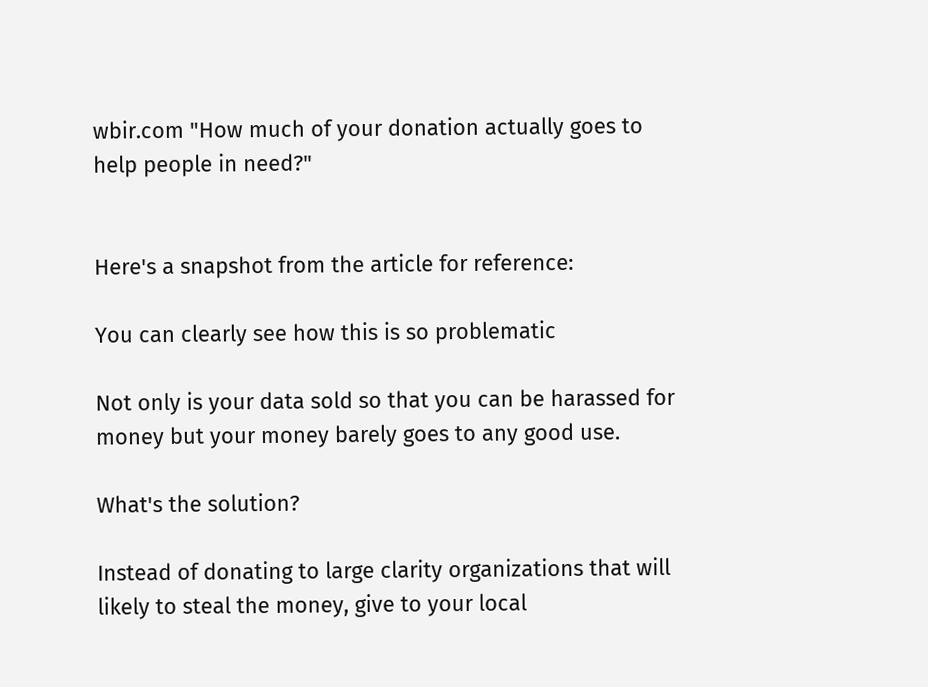wbir.com "How much of your donation actually goes to help people in need?"


Here's a snapshot from the article for reference:

You can clearly see how this is so problematic

Not only is your data sold so that you can be harassed for money but your money barely goes to any good use.

What's the solution?

Instead of donating to large clarity organizations that will likely to steal the money, give to your local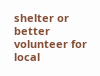shelter or better volunteer for local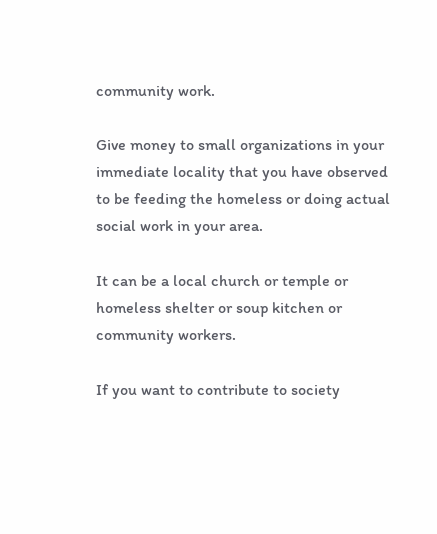community work.

Give money to small organizations in your immediate locality that you have observed to be feeding the homeless or doing actual social work in your area.

It can be a local church or temple or homeless shelter or soup kitchen or community workers.

If you want to contribute to society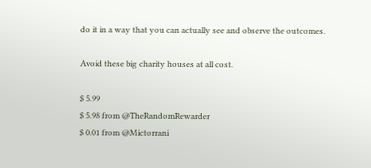do it in a way that you can actually see and observe the outcomes.

Avoid these big charity houses at all cost.

$ 5.99
$ 5.98 from @TheRandomRewarder
$ 0.01 from @Mictorrani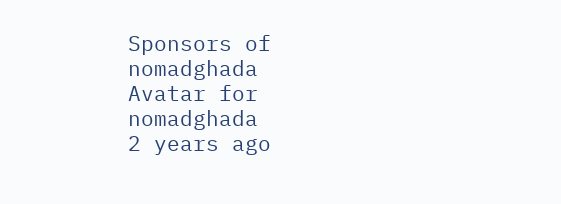Sponsors of nomadghada
Avatar for nomadghada
2 years ago